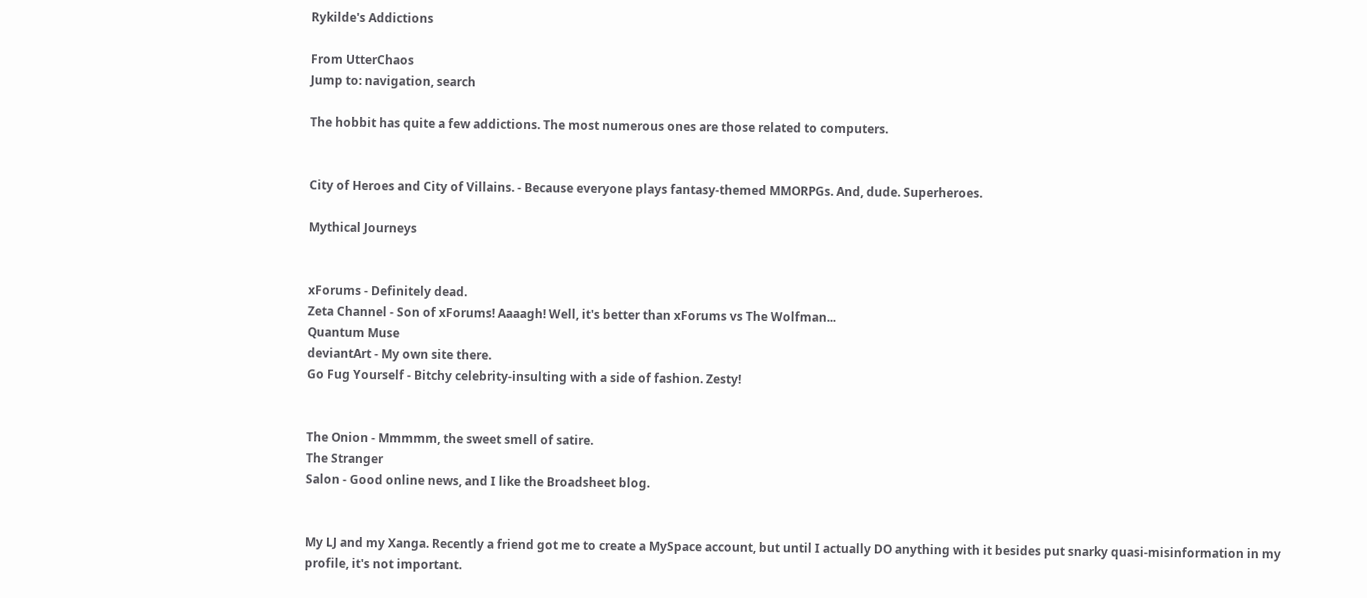Rykilde's Addictions

From UtterChaos
Jump to: navigation, search

The hobbit has quite a few addictions. The most numerous ones are those related to computers.


City of Heroes and City of Villains. - Because everyone plays fantasy-themed MMORPGs. And, dude. Superheroes.

Mythical Journeys


xForums - Definitely dead.
Zeta Channel - Son of xForums! Aaaagh! Well, it's better than xForums vs The Wolfman...
Quantum Muse
deviantArt - My own site there.
Go Fug Yourself - Bitchy celebrity-insulting with a side of fashion. Zesty!


The Onion - Mmmmm, the sweet smell of satire.
The Stranger
Salon - Good online news, and I like the Broadsheet blog.


My LJ and my Xanga. Recently a friend got me to create a MySpace account, but until I actually DO anything with it besides put snarky quasi-misinformation in my profile, it's not important.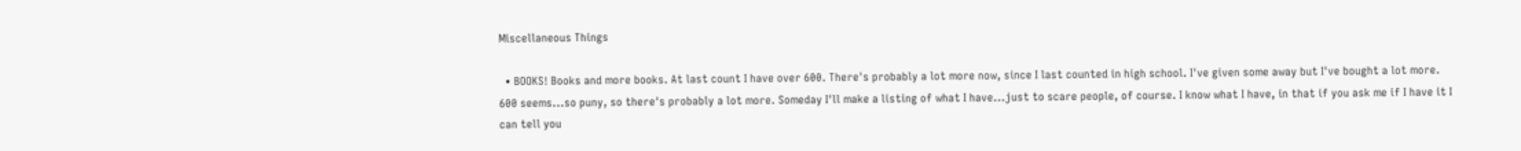Miscellaneous Things

  • BOOKS! Books and more books. At last count I have over 600. There's probably a lot more now, since I last counted in high school. I've given some away but I've bought a lot more. 600 seems...so puny, so there's probably a lot more. Someday I'll make a listing of what I have...just to scare people, of course. I know what I have, in that if you ask me if I have it I can tell you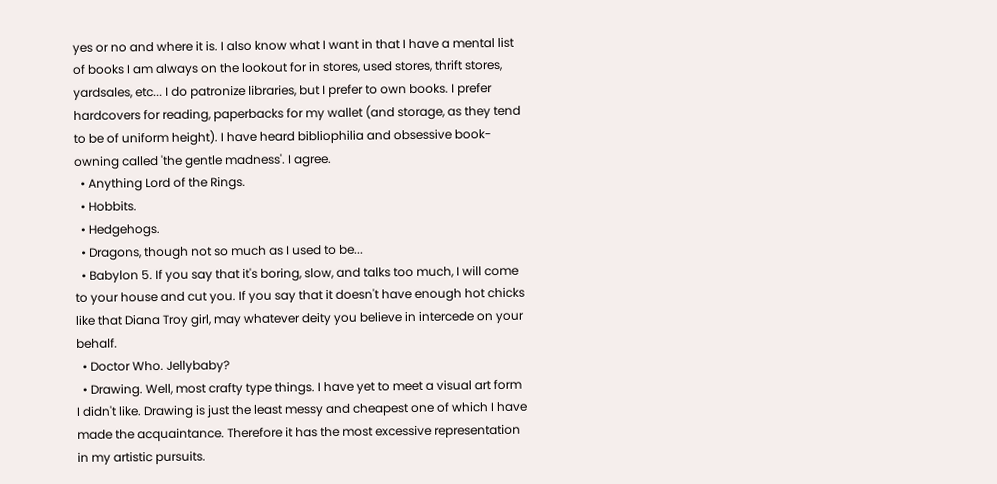yes or no and where it is. I also know what I want in that I have a mental list of books I am always on the lookout for in stores, used stores, thrift stores, yardsales, etc... I do patronize libraries, but I prefer to own books. I prefer hardcovers for reading, paperbacks for my wallet (and storage, as they tend to be of uniform height). I have heard bibliophilia and obsessive book-owning called 'the gentle madness'. I agree.
  • Anything Lord of the Rings.
  • Hobbits.
  • Hedgehogs.
  • Dragons, though not so much as I used to be...
  • Babylon 5. If you say that it's boring, slow, and talks too much, I will come to your house and cut you. If you say that it doesn't have enough hot chicks like that Diana Troy girl, may whatever deity you believe in intercede on your behalf.
  • Doctor Who. Jellybaby?
  • Drawing. Well, most crafty type things. I have yet to meet a visual art form I didn't like. Drawing is just the least messy and cheapest one of which I have made the acquaintance. Therefore it has the most excessive representation in my artistic pursuits.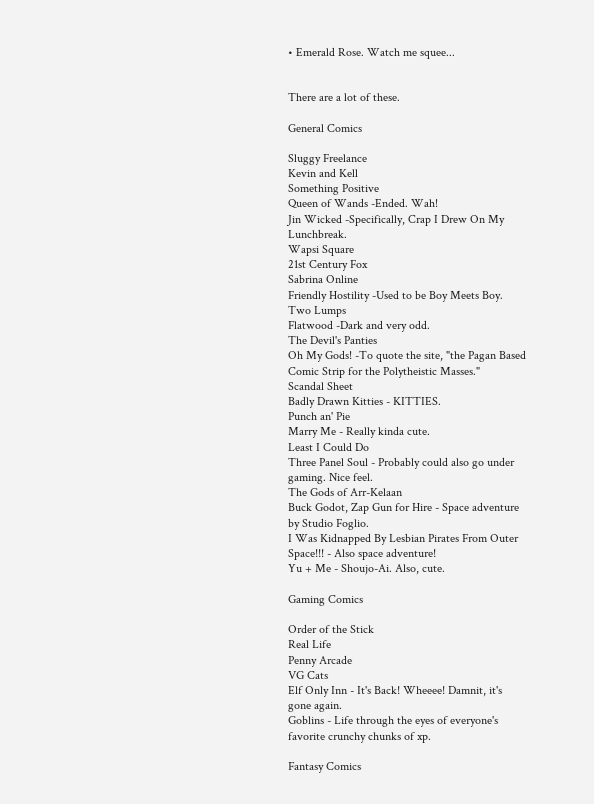• Emerald Rose. Watch me squee...


There are a lot of these.

General Comics

Sluggy Freelance
Kevin and Kell
Something Positive
Queen of Wands -Ended. Wah!
Jin Wicked -Specifically, Crap I Drew On My Lunchbreak.
Wapsi Square
21st Century Fox
Sabrina Online
Friendly Hostility -Used to be Boy Meets Boy.
Two Lumps
Flatwood -Dark and very odd.
The Devil's Panties
Oh My Gods! -To quote the site, "the Pagan Based Comic Strip for the Polytheistic Masses."
Scandal Sheet
Badly Drawn Kitties - KITTIES.
Punch an' Pie
Marry Me - Really kinda cute.
Least I Could Do
Three Panel Soul - Probably could also go under gaming. Nice feel.
The Gods of Arr-Kelaan
Buck Godot, Zap Gun for Hire - Space adventure by Studio Foglio.
I Was Kidnapped By Lesbian Pirates From Outer Space!!! - Also space adventure!
Yu + Me - Shoujo-Ai. Also, cute.

Gaming Comics

Order of the Stick
Real Life
Penny Arcade
VG Cats
Elf Only Inn - It's Back! Wheeee! Damnit, it's gone again.
Goblins - Life through the eyes of everyone's favorite crunchy chunks of xp.

Fantasy Comics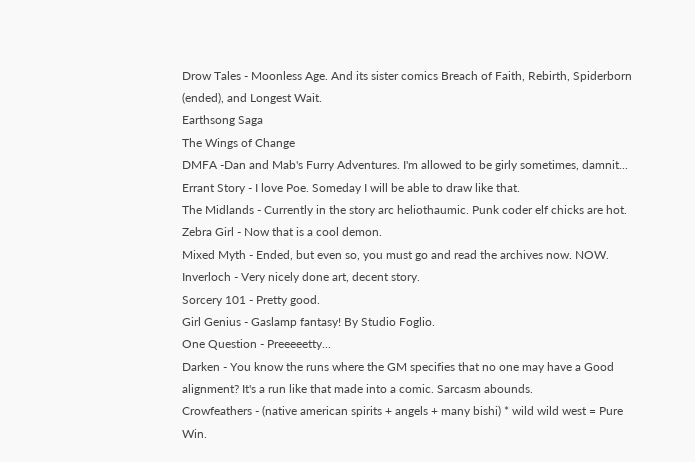Drow Tales - Moonless Age. And its sister comics Breach of Faith, Rebirth, Spiderborn (ended), and Longest Wait.
Earthsong Saga
The Wings of Change
DMFA -Dan and Mab's Furry Adventures. I'm allowed to be girly sometimes, damnit...
Errant Story - I love Poe. Someday I will be able to draw like that.
The Midlands - Currently in the story arc heliothaumic. Punk coder elf chicks are hot.
Zebra Girl - Now that is a cool demon.
Mixed Myth - Ended, but even so, you must go and read the archives now. NOW.
Inverloch - Very nicely done art, decent story.
Sorcery 101 - Pretty good.
Girl Genius - Gaslamp fantasy! By Studio Foglio.
One Question - Preeeeetty...
Darken - You know the runs where the GM specifies that no one may have a Good alignment? It's a run like that made into a comic. Sarcasm abounds.
Crowfeathers - (native american spirits + angels + many bishi) * wild wild west = Pure Win.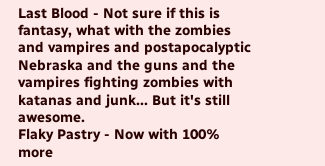Last Blood - Not sure if this is fantasy, what with the zombies and vampires and postapocalyptic Nebraska and the guns and the vampires fighting zombies with katanas and junk... But it's still awesome.
Flaky Pastry - Now with 100% more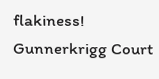flakiness!
Gunnerkrigg Court